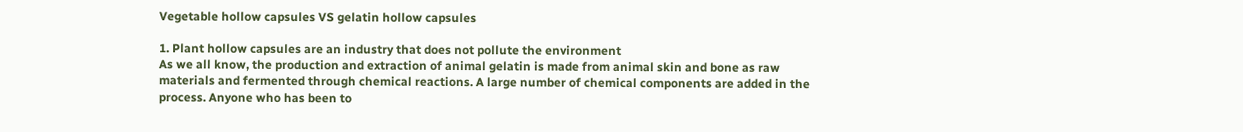Vegetable hollow capsules VS gelatin hollow capsules

1. Plant hollow capsules are an industry that does not pollute the environment
As we all know, the production and extraction of animal gelatin is made from animal skin and bone as raw materials and fermented through chemical reactions. A large number of chemical components are added in the process. Anyone who has been to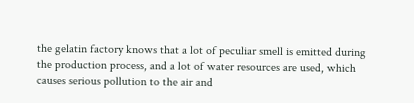the gelatin factory knows that a lot of peculiar smell is emitted during the production process, and a lot of water resources are used, which causes serious pollution to the air and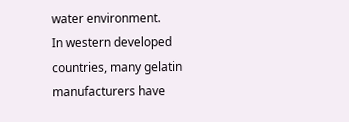water environment.
In western developed countries, many gelatin manufacturers have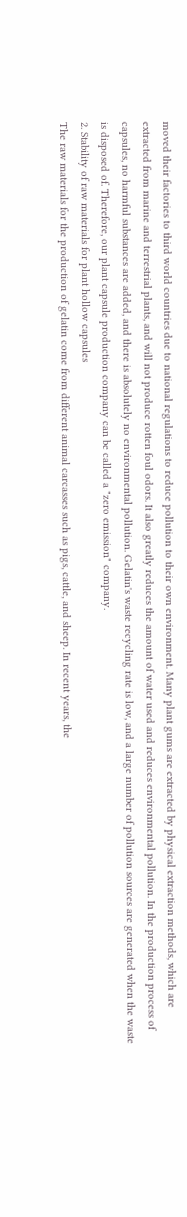moved their factories to third world countries due to national regulations to reduce pollution to their own environment. Many plant gums are extracted by physical extraction methods, which are extracted from marine and terrestrial plants, and will not produce rotten foul odors. It also greatly reduces the amount of water used and reduces environmental pollution. In the production process of capsules, no harmful substances are added, and there is absolutely no environmental pollution. Gelatin's waste recycling rate is low, and a large number of pollution sources are generated when the waste is disposed of. Therefore, our plant capsule production company can be called a "zero emission" company.
2. Stability of raw materials for plant hollow capsules
The raw materials for the production of gelatin come from different animal carcasses such as pigs, cattle, and sheep. In recent years, the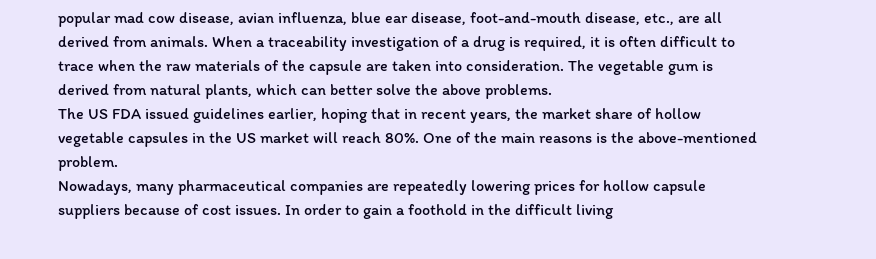popular mad cow disease, avian influenza, blue ear disease, foot-and-mouth disease, etc., are all derived from animals. When a traceability investigation of a drug is required, it is often difficult to trace when the raw materials of the capsule are taken into consideration. The vegetable gum is derived from natural plants, which can better solve the above problems.
The US FDA issued guidelines earlier, hoping that in recent years, the market share of hollow vegetable capsules in the US market will reach 80%. One of the main reasons is the above-mentioned problem.
Nowadays, many pharmaceutical companies are repeatedly lowering prices for hollow capsule suppliers because of cost issues. In order to gain a foothold in the difficult living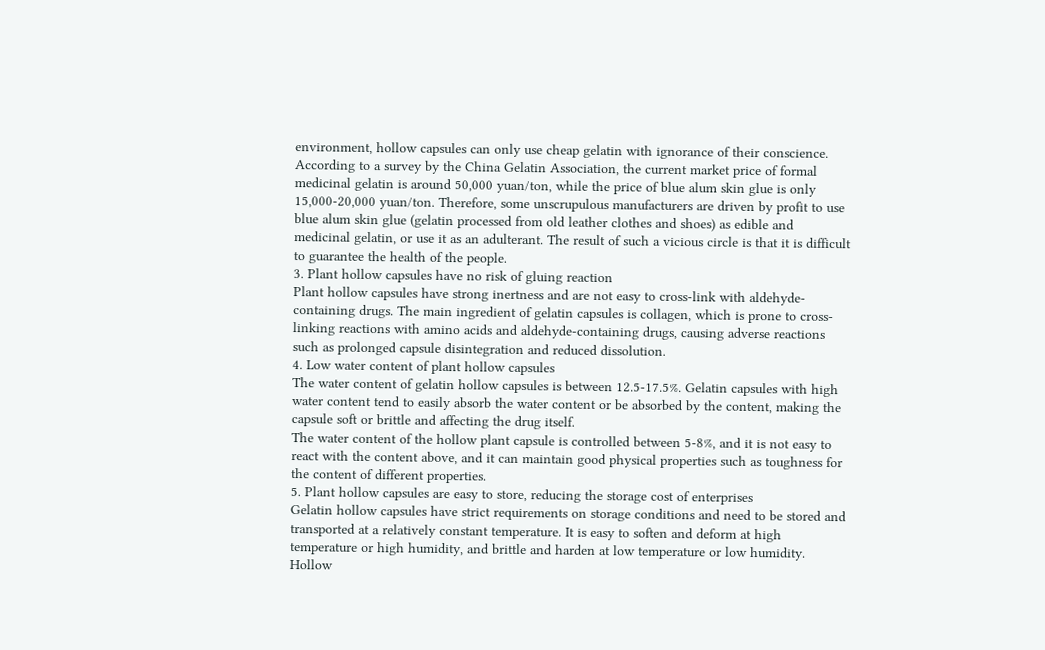environment, hollow capsules can only use cheap gelatin with ignorance of their conscience.
According to a survey by the China Gelatin Association, the current market price of formal medicinal gelatin is around 50,000 yuan/ton, while the price of blue alum skin glue is only 15,000-20,000 yuan/ton. Therefore, some unscrupulous manufacturers are driven by profit to use blue alum skin glue (gelatin processed from old leather clothes and shoes) as edible and medicinal gelatin, or use it as an adulterant. The result of such a vicious circle is that it is difficult to guarantee the health of the people.
3. Plant hollow capsules have no risk of gluing reaction
Plant hollow capsules have strong inertness and are not easy to cross-link with aldehyde-containing drugs. The main ingredient of gelatin capsules is collagen, which is prone to cross-linking reactions with amino acids and aldehyde-containing drugs, causing adverse reactions such as prolonged capsule disintegration and reduced dissolution.
4. Low water content of plant hollow capsules
The water content of gelatin hollow capsules is between 12.5-17.5%. Gelatin capsules with high water content tend to easily absorb the water content or be absorbed by the content, making the capsule soft or brittle and affecting the drug itself.
The water content of the hollow plant capsule is controlled between 5-8%, and it is not easy to react with the content above, and it can maintain good physical properties such as toughness for the content of different properties.
5. Plant hollow capsules are easy to store, reducing the storage cost of enterprises
Gelatin hollow capsules have strict requirements on storage conditions and need to be stored and transported at a relatively constant temperature. It is easy to soften and deform at high temperature or high humidity, and brittle and harden at low temperature or low humidity.
Hollow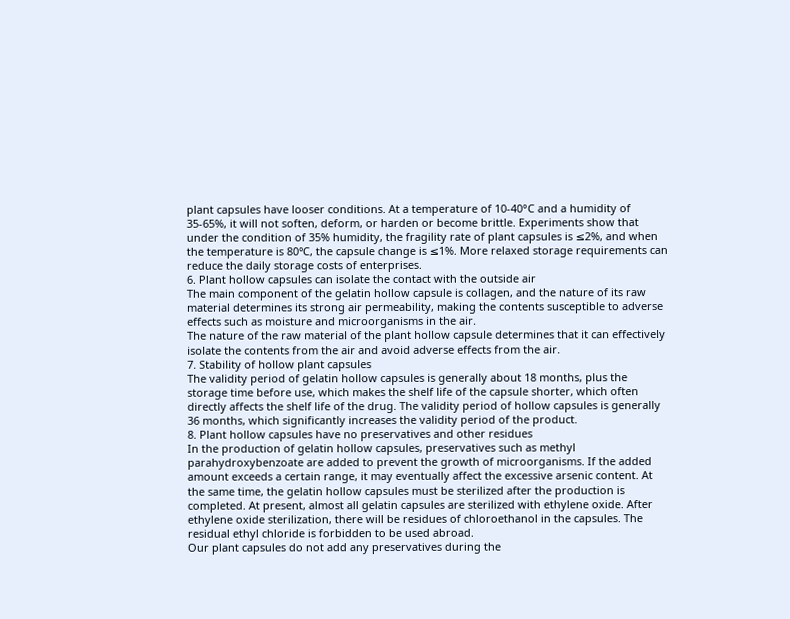plant capsules have looser conditions. At a temperature of 10-40°C and a humidity of 35-65%, it will not soften, deform, or harden or become brittle. Experiments show that under the condition of 35% humidity, the fragility rate of plant capsules is ≤2%, and when the temperature is 80℃, the capsule change is ≤1%. More relaxed storage requirements can reduce the daily storage costs of enterprises.
6. Plant hollow capsules can isolate the contact with the outside air
The main component of the gelatin hollow capsule is collagen, and the nature of its raw material determines its strong air permeability, making the contents susceptible to adverse effects such as moisture and microorganisms in the air.
The nature of the raw material of the plant hollow capsule determines that it can effectively isolate the contents from the air and avoid adverse effects from the air.
7. Stability of hollow plant capsules
The validity period of gelatin hollow capsules is generally about 18 months, plus the storage time before use, which makes the shelf life of the capsule shorter, which often directly affects the shelf life of the drug. The validity period of hollow capsules is generally 36 months, which significantly increases the validity period of the product.
8. Plant hollow capsules have no preservatives and other residues
In the production of gelatin hollow capsules, preservatives such as methyl parahydroxybenzoate are added to prevent the growth of microorganisms. If the added amount exceeds a certain range, it may eventually affect the excessive arsenic content. At the same time, the gelatin hollow capsules must be sterilized after the production is completed. At present, almost all gelatin capsules are sterilized with ethylene oxide. After ethylene oxide sterilization, there will be residues of chloroethanol in the capsules. The residual ethyl chloride is forbidden to be used abroad.
Our plant capsules do not add any preservatives during the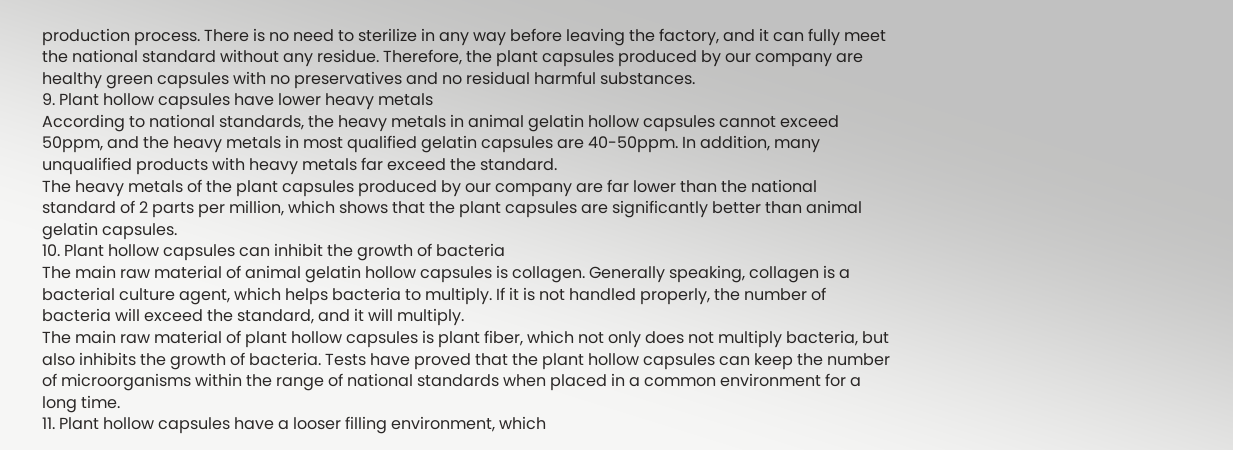production process. There is no need to sterilize in any way before leaving the factory, and it can fully meet the national standard without any residue. Therefore, the plant capsules produced by our company are healthy green capsules with no preservatives and no residual harmful substances.
9. Plant hollow capsules have lower heavy metals
According to national standards, the heavy metals in animal gelatin hollow capsules cannot exceed 50ppm, and the heavy metals in most qualified gelatin capsules are 40-50ppm. In addition, many unqualified products with heavy metals far exceed the standard.
The heavy metals of the plant capsules produced by our company are far lower than the national standard of 2 parts per million, which shows that the plant capsules are significantly better than animal gelatin capsules.
10. Plant hollow capsules can inhibit the growth of bacteria
The main raw material of animal gelatin hollow capsules is collagen. Generally speaking, collagen is a bacterial culture agent, which helps bacteria to multiply. If it is not handled properly, the number of bacteria will exceed the standard, and it will multiply.
The main raw material of plant hollow capsules is plant fiber, which not only does not multiply bacteria, but also inhibits the growth of bacteria. Tests have proved that the plant hollow capsules can keep the number of microorganisms within the range of national standards when placed in a common environment for a long time.
11. Plant hollow capsules have a looser filling environment, which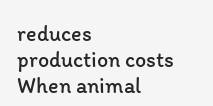reduces production costs
When animal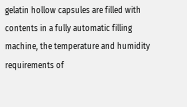gelatin hollow capsules are filled with contents in a fully automatic filling machine, the temperature and humidity requirements of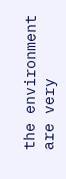the environment are very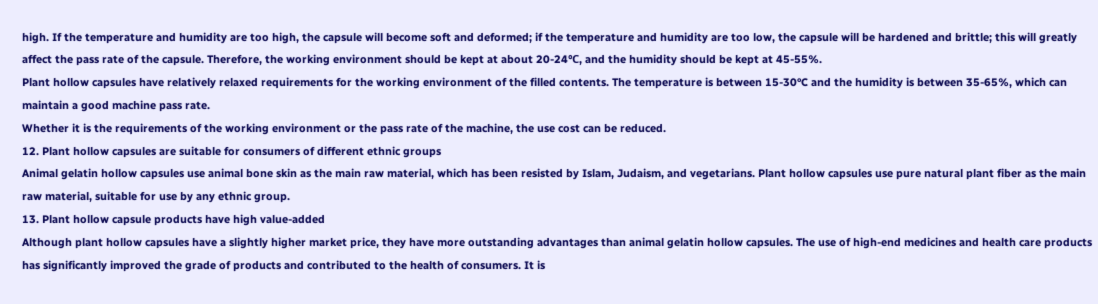high. If the temperature and humidity are too high, the capsule will become soft and deformed; if the temperature and humidity are too low, the capsule will be hardened and brittle; this will greatly affect the pass rate of the capsule. Therefore, the working environment should be kept at about 20-24℃, and the humidity should be kept at 45-55%.
Plant hollow capsules have relatively relaxed requirements for the working environment of the filled contents. The temperature is between 15-30°C and the humidity is between 35-65%, which can maintain a good machine pass rate.
Whether it is the requirements of the working environment or the pass rate of the machine, the use cost can be reduced.
12. Plant hollow capsules are suitable for consumers of different ethnic groups
Animal gelatin hollow capsules use animal bone skin as the main raw material, which has been resisted by Islam, Judaism, and vegetarians. Plant hollow capsules use pure natural plant fiber as the main raw material, suitable for use by any ethnic group.
13. Plant hollow capsule products have high value-added
Although plant hollow capsules have a slightly higher market price, they have more outstanding advantages than animal gelatin hollow capsules. The use of high-end medicines and health care products has significantly improved the grade of products and contributed to the health of consumers. It is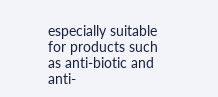especially suitable for products such as anti-biotic and anti-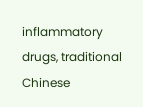inflammatory drugs, traditional Chinese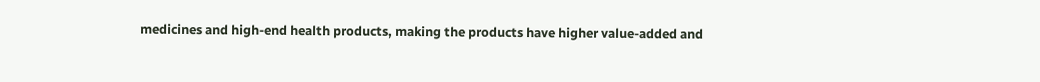medicines and high-end health products, making the products have higher value-added and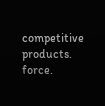competitive products. force.